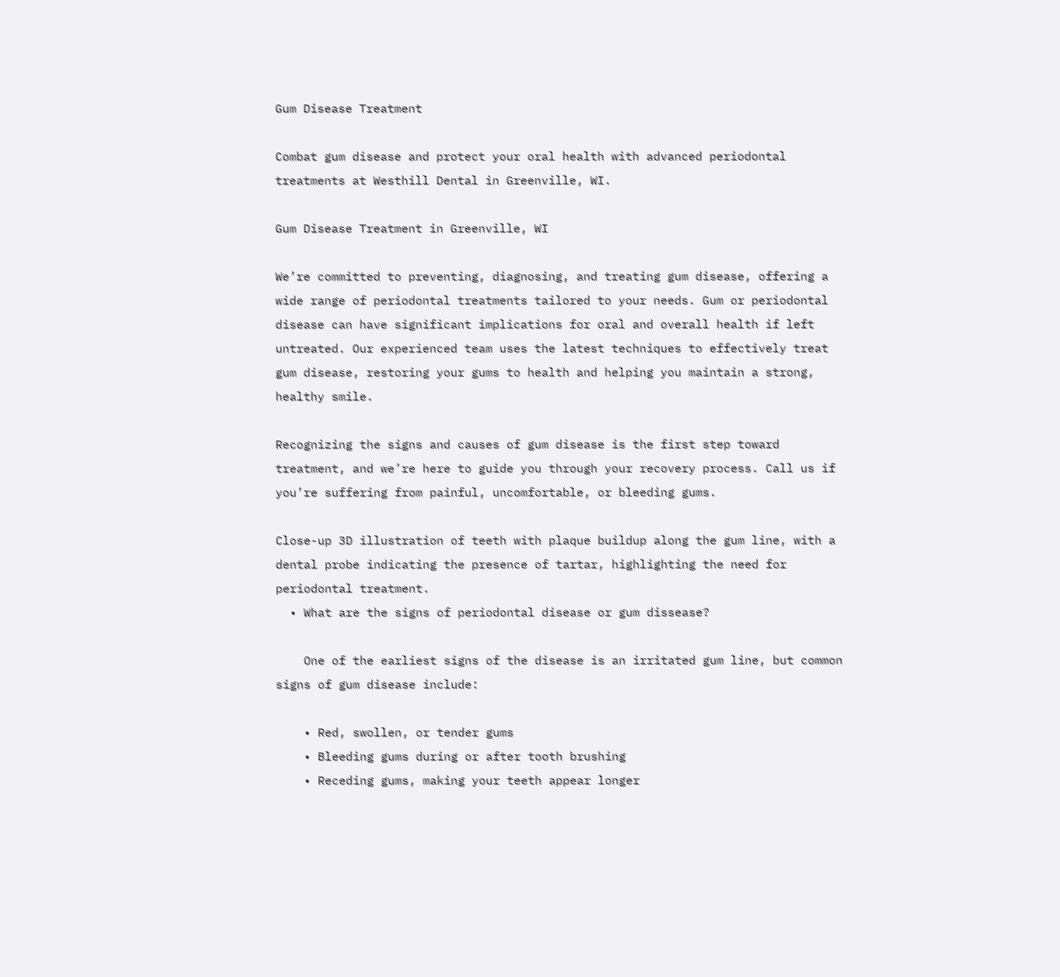Gum Disease Treatment

Combat gum disease and protect your oral health with advanced periodontal treatments at Westhill Dental in Greenville, WI.

Gum Disease Treatment in Greenville, WI

We’re committed to preventing, diagnosing, and treating gum disease, offering a wide range of periodontal treatments tailored to your needs. Gum or periodontal disease can have significant implications for oral and overall health if left untreated. Our experienced team uses the latest techniques to effectively treat gum disease, restoring your gums to health and helping you maintain a strong, healthy smile.

Recognizing the signs and causes of gum disease is the first step toward treatment, and we’re here to guide you through your recovery process. Call us if you’re suffering from painful, uncomfortable, or bleeding gums.

Close-up 3D illustration of teeth with plaque buildup along the gum line, with a dental probe indicating the presence of tartar, highlighting the need for periodontal treatment.
  • What are the signs of periodontal disease or gum dissease?

    One of the earliest signs of the disease is an irritated gum line, but common signs of gum disease include:

    • Red, swollen, or tender gums
    • Bleeding gums during or after tooth brushing
    • Receding gums, making your teeth appear longer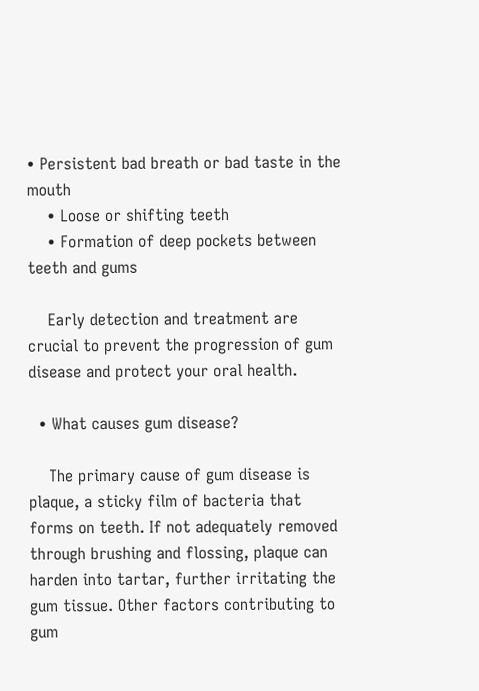• Persistent bad breath or bad taste in the mouth
    • Loose or shifting teeth
    • Formation of deep pockets between teeth and gums

    Early detection and treatment are crucial to prevent the progression of gum disease and protect your oral health.

  • What causes gum disease?

    The primary cause of gum disease is plaque, a sticky film of bacteria that forms on teeth. If not adequately removed through brushing and flossing, plaque can harden into tartar, further irritating the gum tissue. Other factors contributing to gum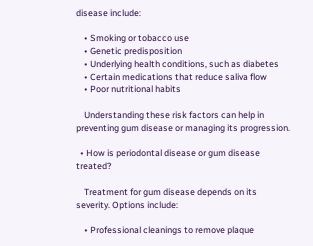disease include:

    • Smoking or tobacco use
    • Genetic predisposition
    • Underlying health conditions, such as diabetes
    • Certain medications that reduce saliva flow
    • Poor nutritional habits

    Understanding these risk factors can help in preventing gum disease or managing its progression.

  • How is periodontal disease or gum disease treated?

    Treatment for gum disease depends on its severity. Options include:

    • Professional cleanings to remove plaque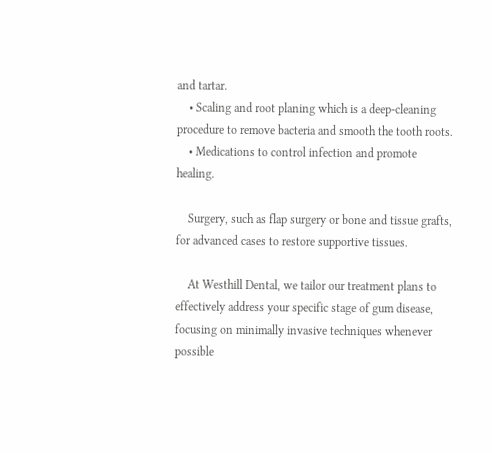and tartar.
    • Scaling and root planing which is a deep-cleaning procedure to remove bacteria and smooth the tooth roots.
    • Medications to control infection and promote healing.

    Surgery, such as flap surgery or bone and tissue grafts, for advanced cases to restore supportive tissues.

    At Westhill Dental, we tailor our treatment plans to effectively address your specific stage of gum disease, focusing on minimally invasive techniques whenever possible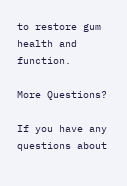to restore gum health and function.

More Questions?

If you have any questions about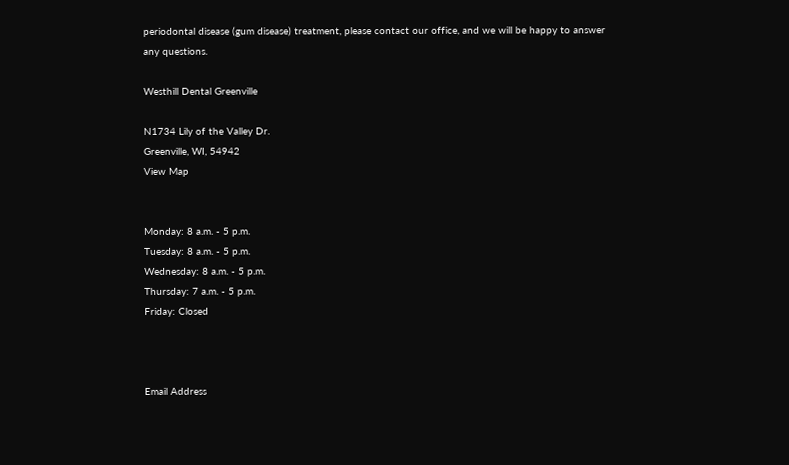periodontal disease (gum disease) treatment, please contact our office, and we will be happy to answer any questions.

Westhill Dental Greenville

N1734 Lily of the Valley Dr.
Greenville, WI, 54942
View Map


Monday: 8 a.m. - 5 p.m.
Tuesday: 8 a.m. - 5 p.m.
Wednesday: 8 a.m. - 5 p.m.
Thursday: 7 a.m. - 5 p.m.
Friday: Closed



Email Address